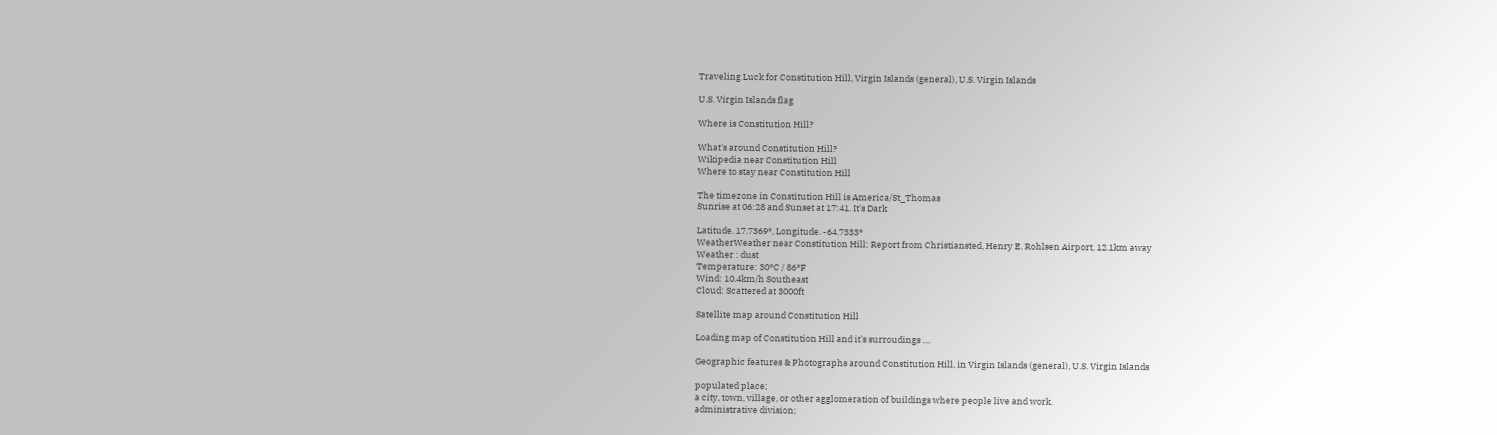Traveling Luck for Constitution Hill, Virgin Islands (general), U.S. Virgin Islands

U.S. Virgin Islands flag

Where is Constitution Hill?

What's around Constitution Hill?
Wikipedia near Constitution Hill
Where to stay near Constitution Hill

The timezone in Constitution Hill is America/St_Thomas
Sunrise at 06:28 and Sunset at 17:41. It's Dark

Latitude. 17.7369°, Longitude. -64.7333°
WeatherWeather near Constitution Hill; Report from Christiansted, Henry E. Rohlsen Airport, 12.1km away
Weather : dust
Temperature: 30°C / 86°F
Wind: 10.4km/h Southeast
Cloud: Scattered at 3000ft

Satellite map around Constitution Hill

Loading map of Constitution Hill and it's surroudings ....

Geographic features & Photographs around Constitution Hill, in Virgin Islands (general), U.S. Virgin Islands

populated place;
a city, town, village, or other agglomeration of buildings where people live and work.
administrative division;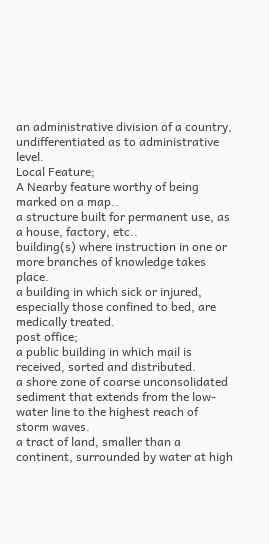an administrative division of a country, undifferentiated as to administrative level.
Local Feature;
A Nearby feature worthy of being marked on a map..
a structure built for permanent use, as a house, factory, etc..
building(s) where instruction in one or more branches of knowledge takes place.
a building in which sick or injured, especially those confined to bed, are medically treated.
post office;
a public building in which mail is received, sorted and distributed.
a shore zone of coarse unconsolidated sediment that extends from the low-water line to the highest reach of storm waves.
a tract of land, smaller than a continent, surrounded by water at high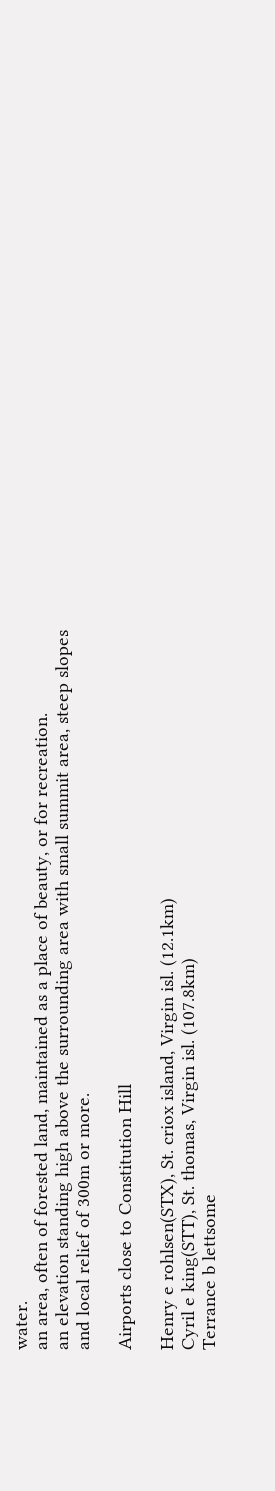water.
an area, often of forested land, maintained as a place of beauty, or for recreation.
an elevation standing high above the surrounding area with small summit area, steep slopes and local relief of 300m or more.

Airports close to Constitution Hill

Henry e rohlsen(STX), St. criox island, Virgin isl. (12.1km)
Cyril e king(STT), St. thomas, Virgin isl. (107.8km)
Terrance b lettsome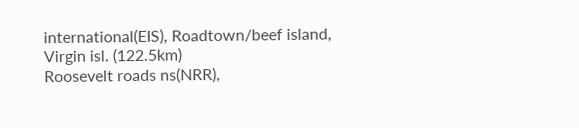international(EIS), Roadtown/beef island, Virgin isl. (122.5km)
Roosevelt roads ns(NRR),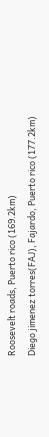Roosevelt roads, Puerto rico (169.2km)
Diego jimenez torres(FAJ), Fajardo, Puerto rico (177.2km)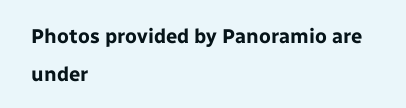Photos provided by Panoramio are under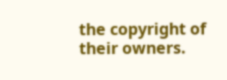the copyright of their owners.